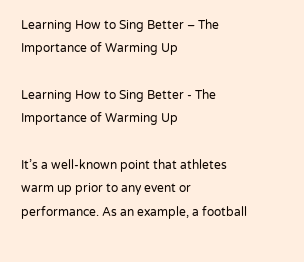Learning How to Sing Better – The Importance of Warming Up

Learning How to Sing Better - The Importance of Warming Up

It’s a well-known point that athletes warm up prior to any event or performance. As an example, a football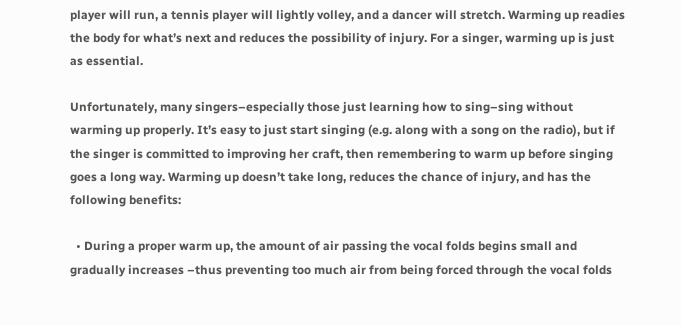player will run, a tennis player will lightly volley, and a dancer will stretch. Warming up readies the body for what’s next and reduces the possibility of injury. For a singer, warming up is just as essential.

Unfortunately, many singers–especially those just learning how to sing–sing without warming up properly. It’s easy to just start singing (e.g. along with a song on the radio), but if the singer is committed to improving her craft, then remembering to warm up before singing goes a long way. Warming up doesn’t take long, reduces the chance of injury, and has the following benefits:

  • During a proper warm up, the amount of air passing the vocal folds begins small and gradually increases –thus preventing too much air from being forced through the vocal folds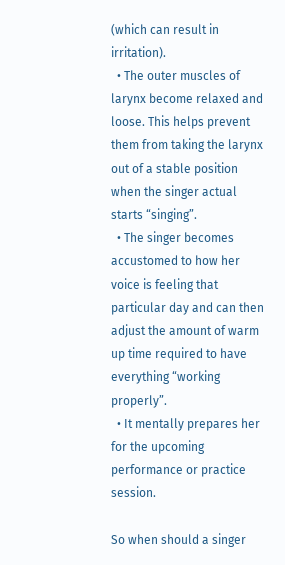(which can result in irritation).
  • The outer muscles of larynx become relaxed and loose. This helps prevent them from taking the larynx out of a stable position when the singer actual starts “singing”.
  • The singer becomes accustomed to how her voice is feeling that particular day and can then adjust the amount of warm up time required to have everything “working properly”.
  • It mentally prepares her for the upcoming performance or practice session.

So when should a singer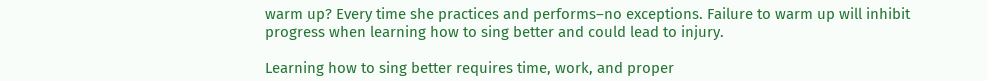warm up? Every time she practices and performs–no exceptions. Failure to warm up will inhibit progress when learning how to sing better and could lead to injury.

Learning how to sing better requires time, work, and proper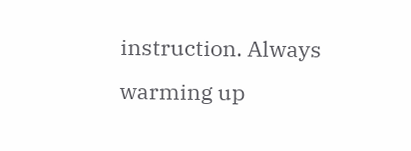instruction. Always warming up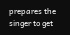prepares the singer to get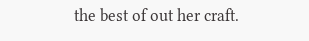the best of out her craft.